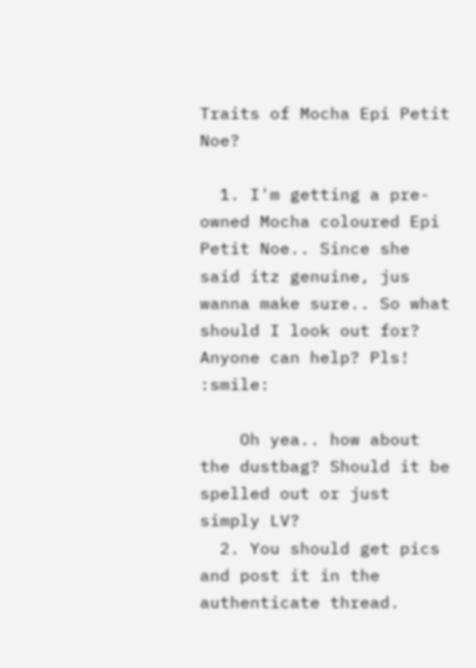Traits of Mocha Epi Petit Noe?

  1. I'm getting a pre-owned Mocha coloured Epi Petit Noe.. Since she said itz genuine, jus wanna make sure.. So what should I look out for? Anyone can help? Pls! :smile:

    Oh yea.. how about the dustbag? Should it be spelled out or just simply LV?
  2. You should get pics and post it in the authenticate thread.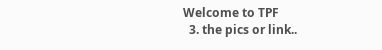Welcome to TPF
  3. the pics or link..